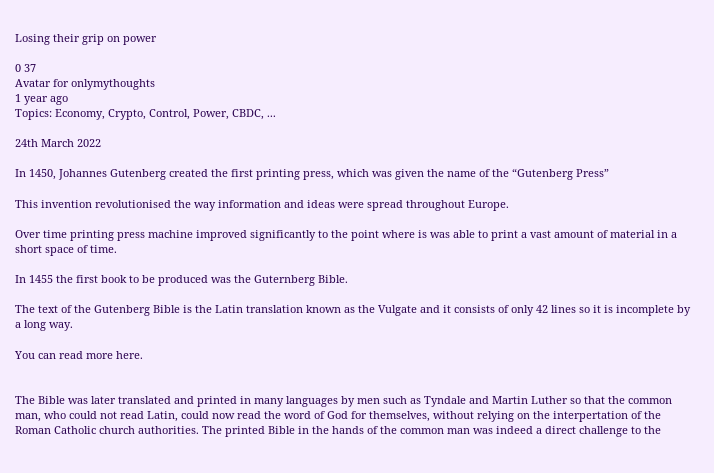Losing their grip on power

0 37
Avatar for onlymythoughts
1 year ago
Topics: Economy, Crypto, Control, Power, CBDC, ...

24th March 2022

In 1450, Johannes Gutenberg created the first printing press, which was given the name of the “Gutenberg Press”

This invention revolutionised the way information and ideas were spread throughout Europe.

Over time printing press machine improved significantly to the point where is was able to print a vast amount of material in a short space of time.

In 1455 the first book to be produced was the Guternberg Bible.

The text of the Gutenberg Bible is the Latin translation known as the Vulgate and it consists of only 42 lines so it is incomplete by a long way.

You can read more here.


The Bible was later translated and printed in many languages by men such as Tyndale and Martin Luther so that the common man, who could not read Latin, could now read the word of God for themselves, without relying on the interpertation of the Roman Catholic church authorities. The printed Bible in the hands of the common man was indeed a direct challenge to the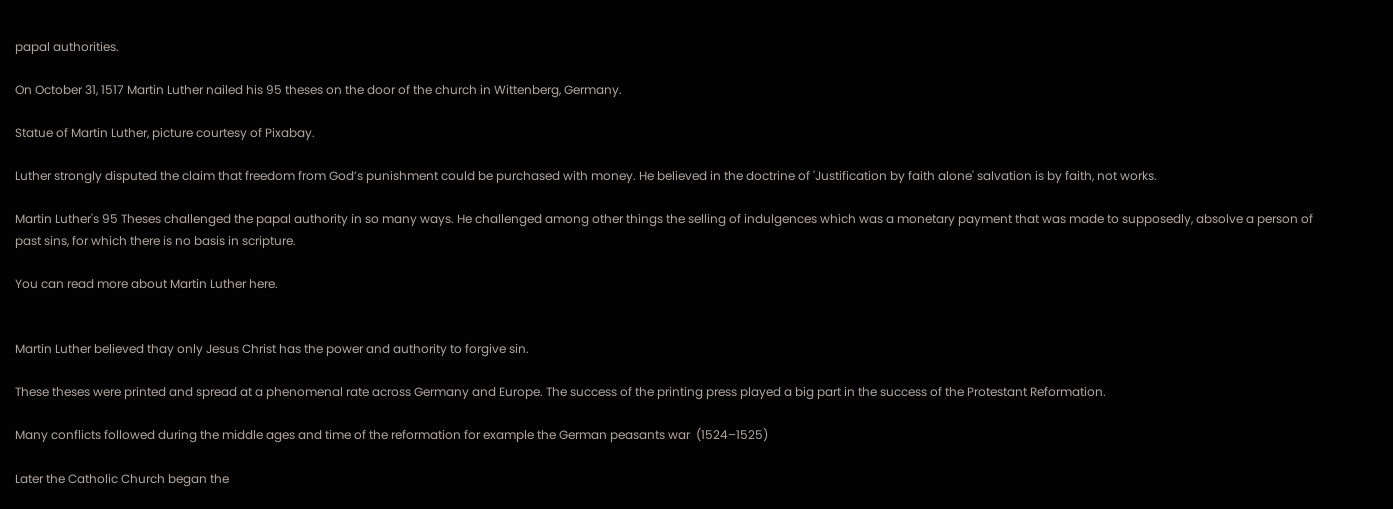papal authorities.

On October 31, 1517 Martin Luther nailed his 95 theses on the door of the church in Wittenberg, Germany.

Statue of Martin Luther, picture courtesy of Pixabay.

Luther strongly disputed the claim that freedom from God’s punishment could be purchased with money. He believed in the doctrine of 'Justification by faith alone' salvation is by faith, not works.

Martin Luther's 95 Theses challenged the papal authority in so many ways. He challenged among other things the selling of indulgences which was a monetary payment that was made to supposedly, absolve a person of past sins, for which there is no basis in scripture.

You can read more about Martin Luther here.


Martin Luther believed thay only Jesus Christ has the power and authority to forgive sin.

These theses were printed and spread at a phenomenal rate across Germany and Europe. The success of the printing press played a big part in the success of the Protestant Reformation.

Many conflicts followed during the middle ages and time of the reformation for example the German peasants war  (1524–1525)

Later the Catholic Church began the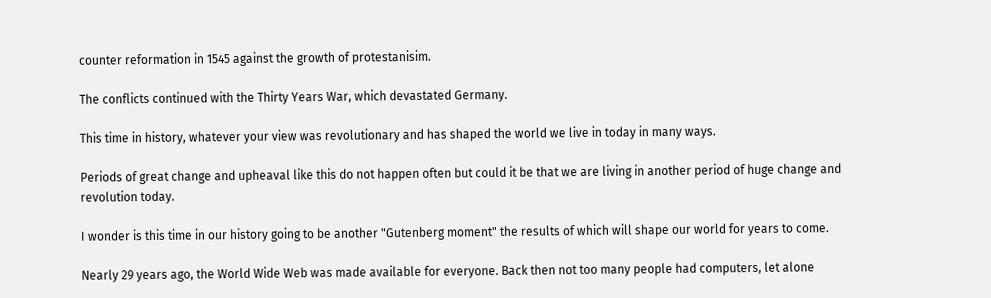counter reformation in 1545 against the growth of protestanisim.

The conflicts continued with the Thirty Years War, which devastated Germany.

This time in history, whatever your view was revolutionary and has shaped the world we live in today in many ways.

Periods of great change and upheaval like this do not happen often but could it be that we are living in another period of huge change and revolution today.

I wonder is this time in our history going to be another "Gutenberg moment" the results of which will shape our world for years to come.

Nearly 29 years ago, the World Wide Web was made available for everyone. Back then not too many people had computers, let alone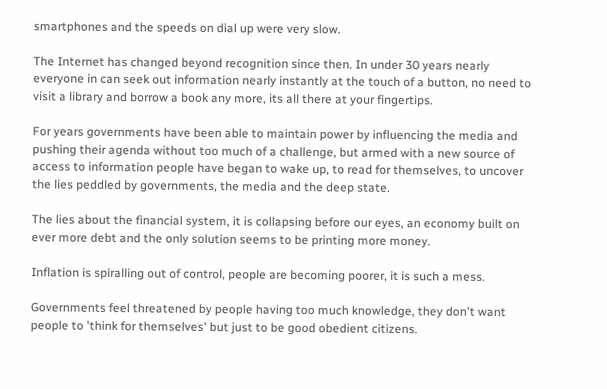smartphones and the speeds on dial up were very slow.

The Internet has changed beyond recognition since then. In under 30 years nearly everyone in can seek out information nearly instantly at the touch of a button, no need to visit a library and borrow a book any more, its all there at your fingertips.

For years governments have been able to maintain power by influencing the media and pushing their agenda without too much of a challenge, but armed with a new source of access to information people have began to wake up, to read for themselves, to uncover the lies peddled by governments, the media and the deep state.

The lies about the financial system, it is collapsing before our eyes, an economy built on ever more debt and the only solution seems to be printing more money.

Inflation is spiralling out of control, people are becoming poorer, it is such a mess.

Governments feel threatened by people having too much knowledge, they don't want people to 'think for themselves' but just to be good obedient citizens.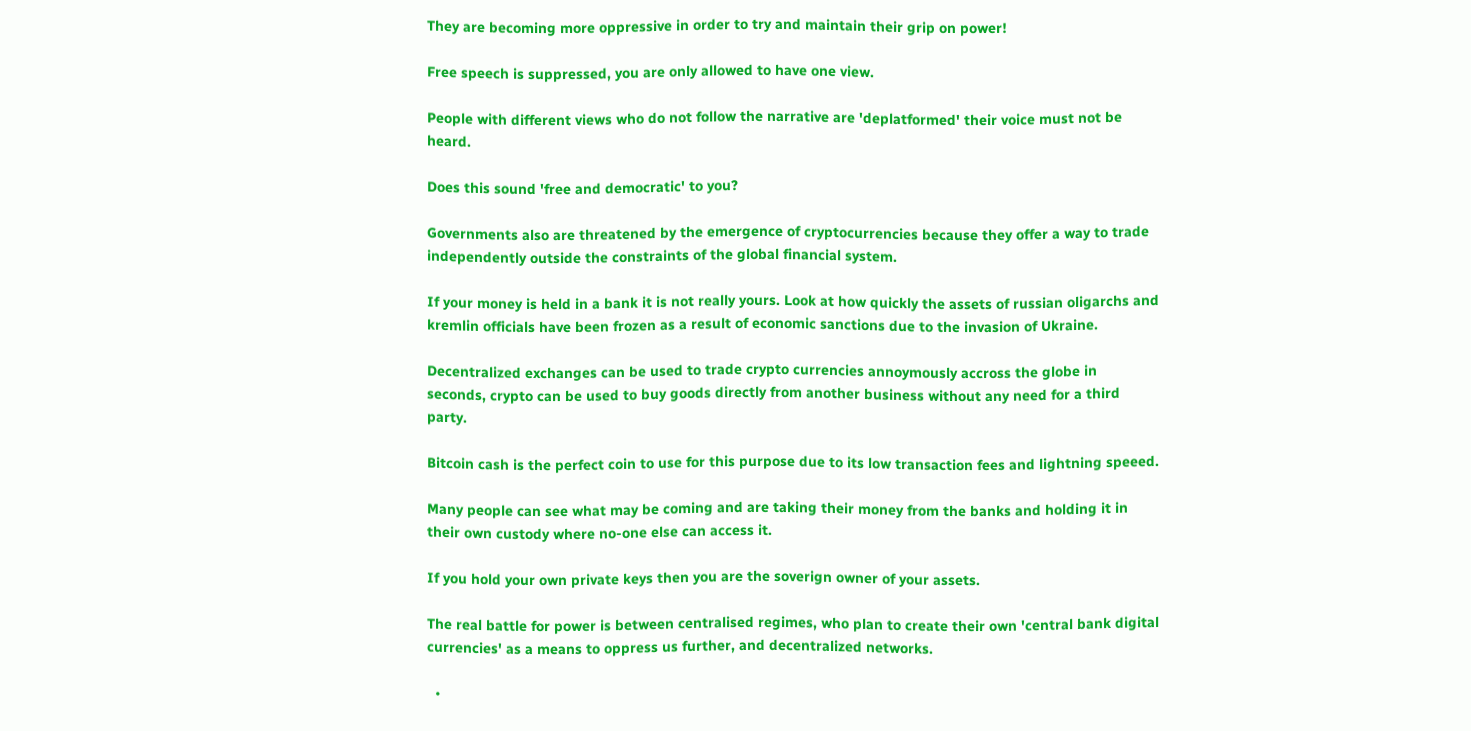They are becoming more oppressive in order to try and maintain their grip on power!

Free speech is suppressed, you are only allowed to have one view.

People with different views who do not follow the narrative are 'deplatformed' their voice must not be heard.

Does this sound 'free and democratic' to you?

Governments also are threatened by the emergence of cryptocurrencies because they offer a way to trade independently outside the constraints of the global financial system.

If your money is held in a bank it is not really yours. Look at how quickly the assets of russian oligarchs and kremlin officials have been frozen as a result of economic sanctions due to the invasion of Ukraine.

Decentralized exchanges can be used to trade crypto currencies annoymously accross the globe in seconds, crypto can be used to buy goods directly from another business without any need for a third party.

Bitcoin cash is the perfect coin to use for this purpose due to its low transaction fees and lightning speeed.

Many people can see what may be coming and are taking their money from the banks and holding it in their own custody where no-one else can access it.

If you hold your own private keys then you are the soverign owner of your assets.

The real battle for power is between centralised regimes, who plan to create their own 'central bank digital currencies' as a means to oppress us further, and decentralized networks.

  •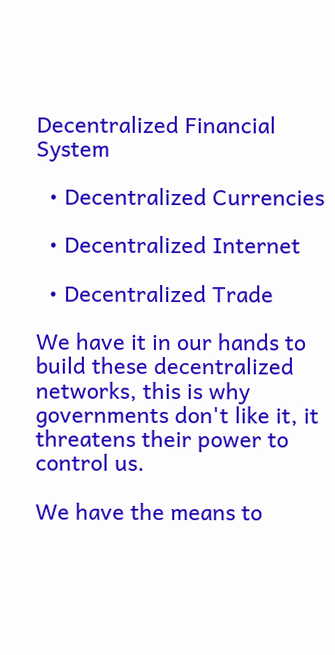Decentralized Financial System

  • Decentralized Currencies

  • Decentralized Internet

  • Decentralized Trade

We have it in our hands to build these decentralized networks, this is why governments don't like it, it threatens their power to control us.

We have the means to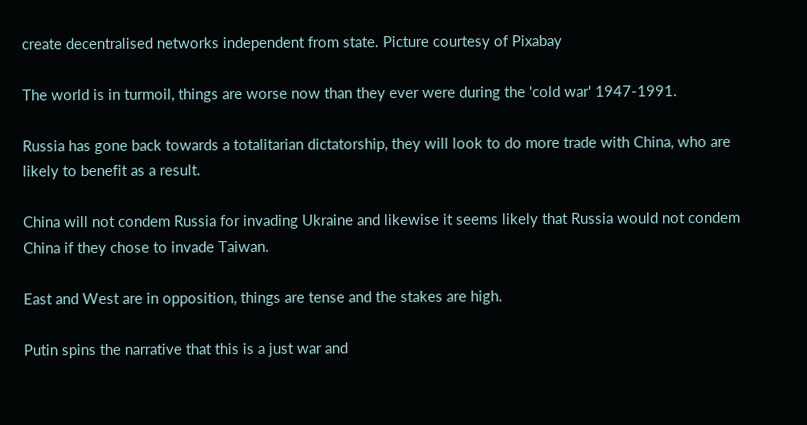create decentralised networks independent from state. Picture courtesy of Pixabay

The world is in turmoil, things are worse now than they ever were during the 'cold war' 1947-1991.

Russia has gone back towards a totalitarian dictatorship, they will look to do more trade with China, who are likely to benefit as a result.

China will not condem Russia for invading Ukraine and likewise it seems likely that Russia would not condem China if they chose to invade Taiwan.

East and West are in opposition, things are tense and the stakes are high.

Putin spins the narrative that this is a just war and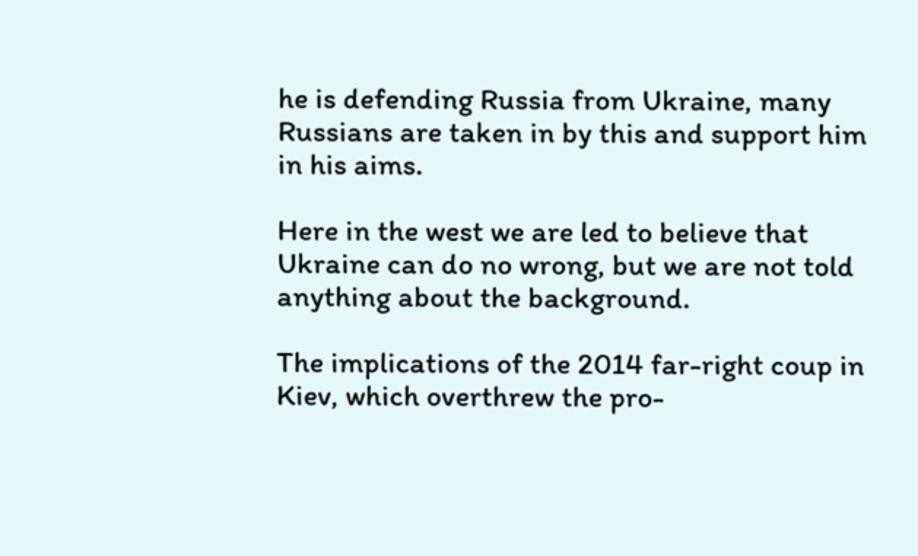he is defending Russia from Ukraine, many Russians are taken in by this and support him in his aims.

Here in the west we are led to believe that Ukraine can do no wrong, but we are not told anything about the background.

The implications of the 2014 far-right coup in Kiev, which overthrew the pro-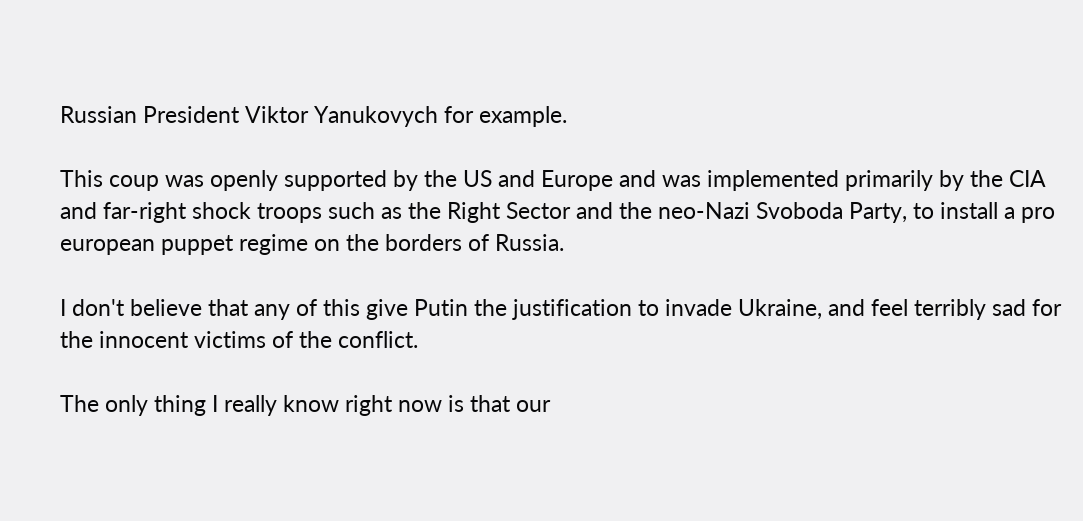Russian President Viktor Yanukovych for example.

This coup was openly supported by the US and Europe and was implemented primarily by the CIA and far-right shock troops such as the Right Sector and the neo-Nazi Svoboda Party, to install a pro european puppet regime on the borders of Russia.

I don't believe that any of this give Putin the justification to invade Ukraine, and feel terribly sad for the innocent victims of the conflict.

The only thing I really know right now is that our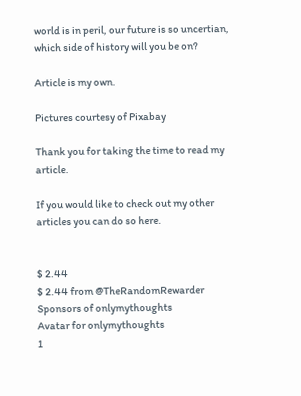world is in peril, our future is so uncertian, which side of history will you be on?

Article is my own.

Pictures courtesy of Pixabay

Thank you for taking the time to read my article.

If you would like to check out my other articles you can do so here.


$ 2.44
$ 2.44 from @TheRandomRewarder
Sponsors of onlymythoughts
Avatar for onlymythoughts
1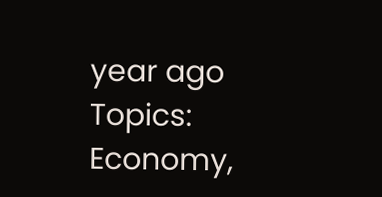year ago
Topics: Economy,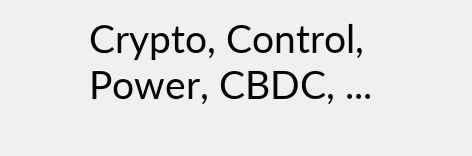Crypto, Control, Power, CBDC, ...